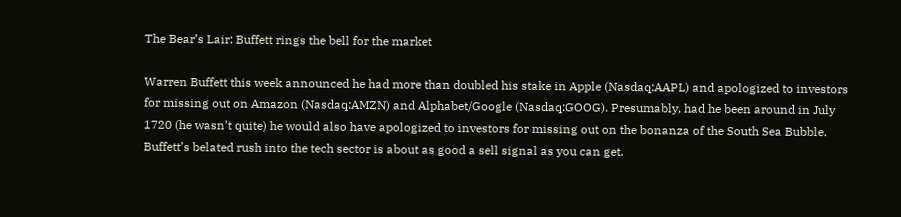The Bear’s Lair: Buffett rings the bell for the market

Warren Buffett this week announced he had more than doubled his stake in Apple (Nasdaq:AAPL) and apologized to investors for missing out on Amazon (Nasdaq:AMZN) and Alphabet/Google (Nasdaq:GOOG). Presumably, had he been around in July 1720 (he wasn’t quite) he would also have apologized to investors for missing out on the bonanza of the South Sea Bubble. Buffett’s belated rush into the tech sector is about as good a sell signal as you can get.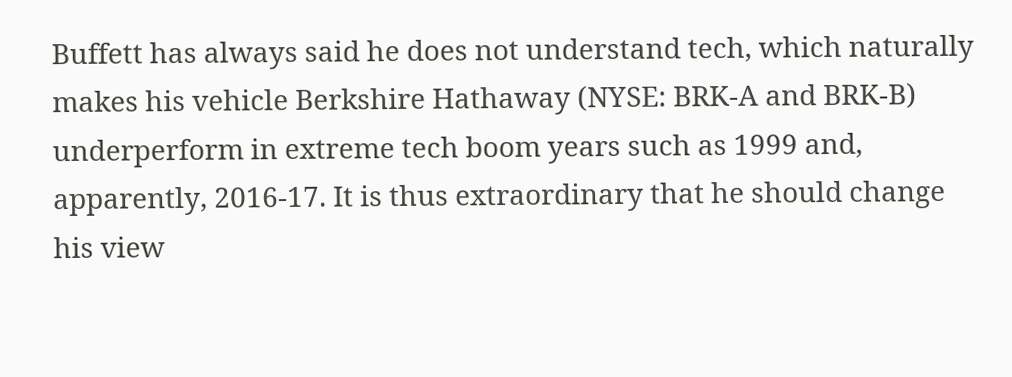Buffett has always said he does not understand tech, which naturally makes his vehicle Berkshire Hathaway (NYSE: BRK-A and BRK-B) underperform in extreme tech boom years such as 1999 and, apparently, 2016-17. It is thus extraordinary that he should change his view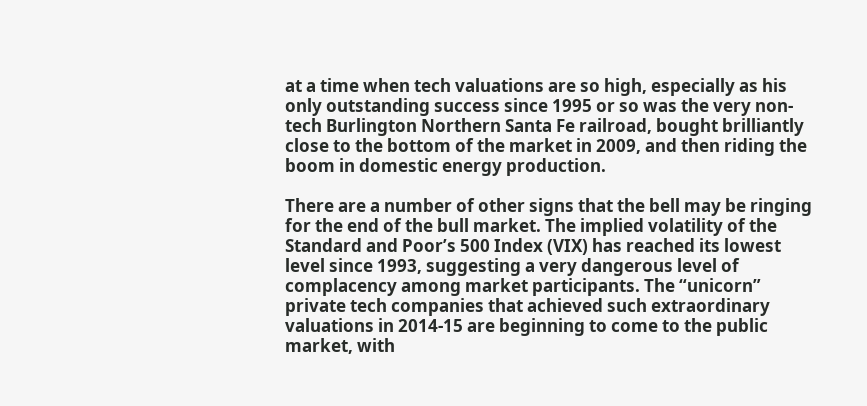at a time when tech valuations are so high, especially as his only outstanding success since 1995 or so was the very non-tech Burlington Northern Santa Fe railroad, bought brilliantly close to the bottom of the market in 2009, and then riding the boom in domestic energy production.

There are a number of other signs that the bell may be ringing for the end of the bull market. The implied volatility of the Standard and Poor’s 500 Index (VIX) has reached its lowest level since 1993, suggesting a very dangerous level of complacency among market participants. The “unicorn” private tech companies that achieved such extraordinary valuations in 2014-15 are beginning to come to the public market, with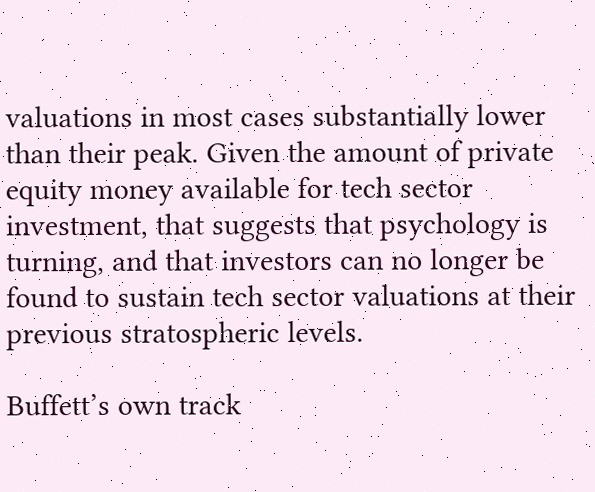valuations in most cases substantially lower than their peak. Given the amount of private equity money available for tech sector investment, that suggests that psychology is turning, and that investors can no longer be found to sustain tech sector valuations at their previous stratospheric levels.

Buffett’s own track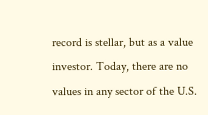record is stellar, but as a value investor. Today, there are no values in any sector of the U.S.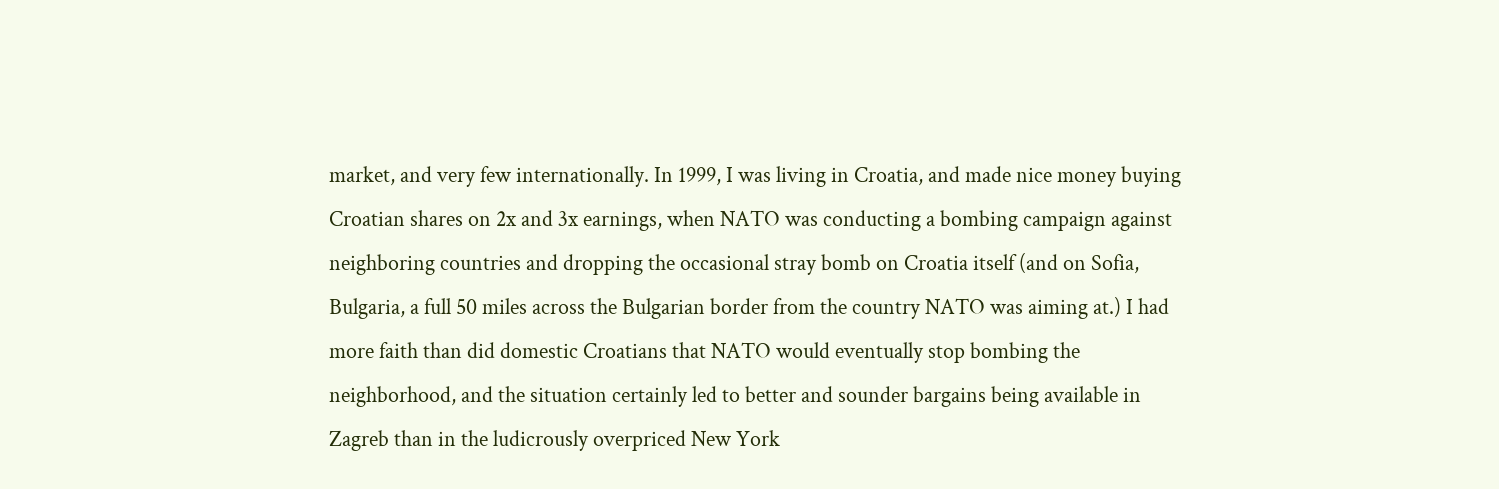market, and very few internationally. In 1999, I was living in Croatia, and made nice money buying Croatian shares on 2x and 3x earnings, when NATO was conducting a bombing campaign against neighboring countries and dropping the occasional stray bomb on Croatia itself (and on Sofia, Bulgaria, a full 50 miles across the Bulgarian border from the country NATO was aiming at.) I had more faith than did domestic Croatians that NATO would eventually stop bombing the neighborhood, and the situation certainly led to better and sounder bargains being available in Zagreb than in the ludicrously overpriced New York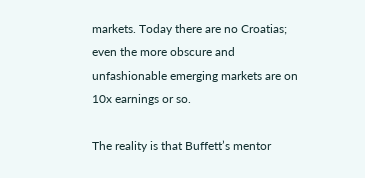markets. Today there are no Croatias; even the more obscure and unfashionable emerging markets are on 10x earnings or so.

The reality is that Buffett’s mentor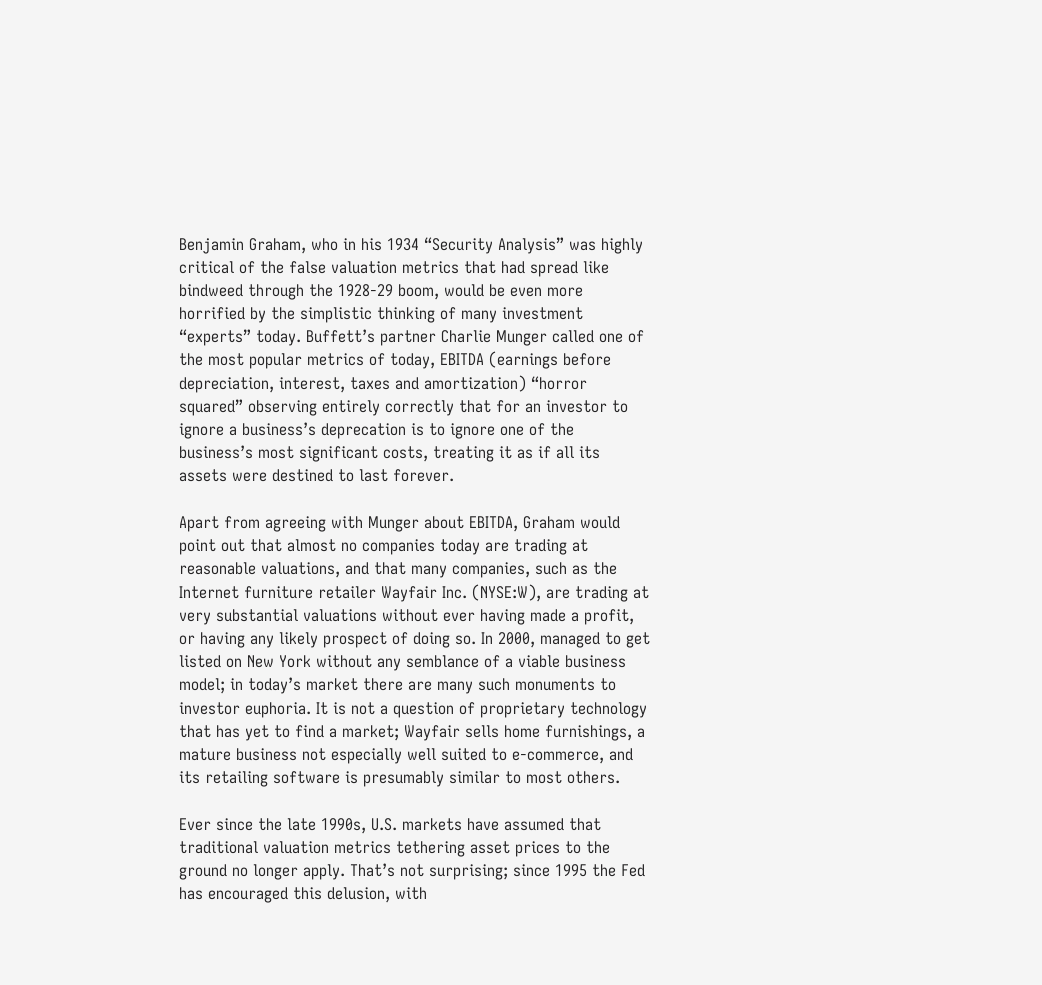Benjamin Graham, who in his 1934 “Security Analysis” was highly critical of the false valuation metrics that had spread like bindweed through the 1928-29 boom, would be even more horrified by the simplistic thinking of many investment “experts” today. Buffett’s partner Charlie Munger called one of the most popular metrics of today, EBITDA (earnings before depreciation, interest, taxes and amortization) “horror squared” observing entirely correctly that for an investor to ignore a business’s deprecation is to ignore one of the business’s most significant costs, treating it as if all its assets were destined to last forever.

Apart from agreeing with Munger about EBITDA, Graham would point out that almost no companies today are trading at reasonable valuations, and that many companies, such as the Internet furniture retailer Wayfair Inc. (NYSE:W), are trading at very substantial valuations without ever having made a profit, or having any likely prospect of doing so. In 2000, managed to get listed on New York without any semblance of a viable business model; in today’s market there are many such monuments to investor euphoria. It is not a question of proprietary technology that has yet to find a market; Wayfair sells home furnishings, a mature business not especially well suited to e-commerce, and its retailing software is presumably similar to most others.

Ever since the late 1990s, U.S. markets have assumed that traditional valuation metrics tethering asset prices to the ground no longer apply. That’s not surprising; since 1995 the Fed has encouraged this delusion, with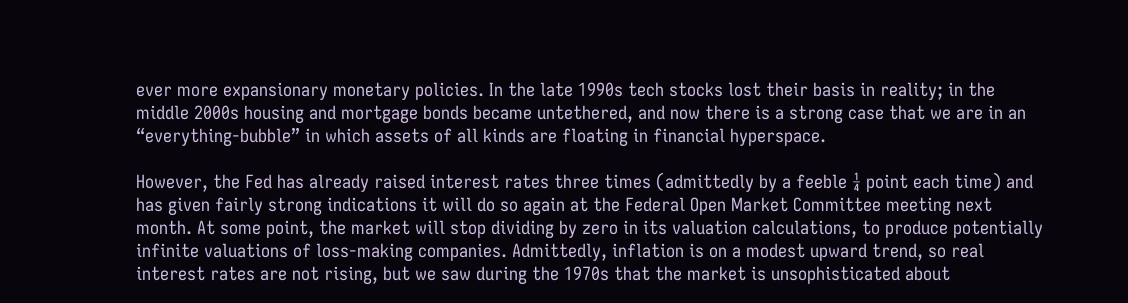ever more expansionary monetary policies. In the late 1990s tech stocks lost their basis in reality; in the middle 2000s housing and mortgage bonds became untethered, and now there is a strong case that we are in an “everything-bubble” in which assets of all kinds are floating in financial hyperspace.

However, the Fed has already raised interest rates three times (admittedly by a feeble ¼ point each time) and has given fairly strong indications it will do so again at the Federal Open Market Committee meeting next month. At some point, the market will stop dividing by zero in its valuation calculations, to produce potentially infinite valuations of loss-making companies. Admittedly, inflation is on a modest upward trend, so real interest rates are not rising, but we saw during the 1970s that the market is unsophisticated about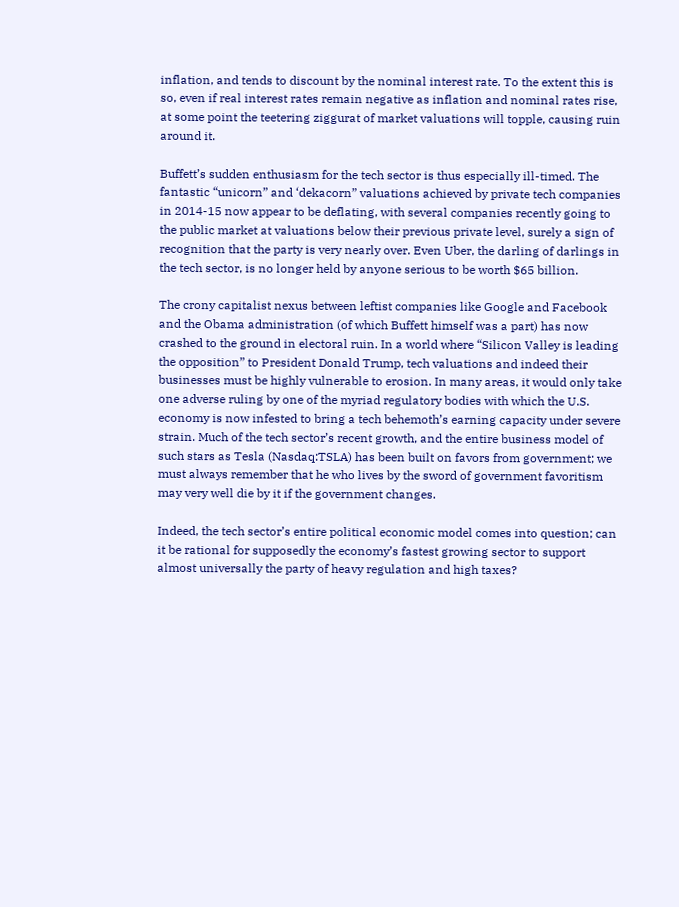inflation, and tends to discount by the nominal interest rate. To the extent this is so, even if real interest rates remain negative as inflation and nominal rates rise, at some point the teetering ziggurat of market valuations will topple, causing ruin around it.

Buffett’s sudden enthusiasm for the tech sector is thus especially ill-timed. The fantastic “unicorn” and ‘dekacorn” valuations achieved by private tech companies in 2014-15 now appear to be deflating, with several companies recently going to the public market at valuations below their previous private level, surely a sign of recognition that the party is very nearly over. Even Uber, the darling of darlings in the tech sector, is no longer held by anyone serious to be worth $65 billion.

The crony capitalist nexus between leftist companies like Google and Facebook and the Obama administration (of which Buffett himself was a part) has now crashed to the ground in electoral ruin. In a world where “Silicon Valley is leading the opposition” to President Donald Trump, tech valuations and indeed their businesses must be highly vulnerable to erosion. In many areas, it would only take one adverse ruling by one of the myriad regulatory bodies with which the U.S. economy is now infested to bring a tech behemoth’s earning capacity under severe strain. Much of the tech sector’s recent growth, and the entire business model of such stars as Tesla (Nasdaq:TSLA) has been built on favors from government; we must always remember that he who lives by the sword of government favoritism may very well die by it if the government changes.

Indeed, the tech sector’s entire political economic model comes into question; can it be rational for supposedly the economy’s fastest growing sector to support almost universally the party of heavy regulation and high taxes?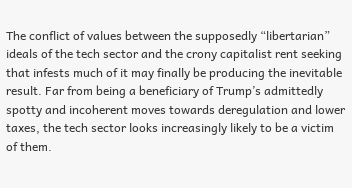The conflict of values between the supposedly “libertarian” ideals of the tech sector and the crony capitalist rent seeking that infests much of it may finally be producing the inevitable result. Far from being a beneficiary of Trump’s admittedly spotty and incoherent moves towards deregulation and lower taxes, the tech sector looks increasingly likely to be a victim of them.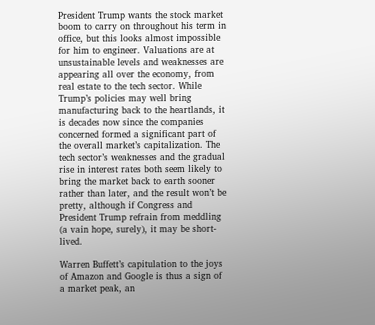President Trump wants the stock market boom to carry on throughout his term in office, but this looks almost impossible for him to engineer. Valuations are at unsustainable levels and weaknesses are appearing all over the economy, from real estate to the tech sector. While Trump’s policies may well bring manufacturing back to the heartlands, it is decades now since the companies concerned formed a significant part of the overall market’s capitalization. The tech sector’s weaknesses and the gradual rise in interest rates both seem likely to bring the market back to earth sooner rather than later, and the result won’t be pretty, although if Congress and President Trump refrain from meddling (a vain hope, surely), it may be short-lived.

Warren Buffett’s capitulation to the joys of Amazon and Google is thus a sign of a market peak, an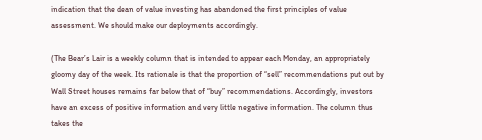indication that the dean of value investing has abandoned the first principles of value assessment. We should make our deployments accordingly.

(The Bear’s Lair is a weekly column that is intended to appear each Monday, an appropriately gloomy day of the week. Its rationale is that the proportion of “sell” recommendations put out by Wall Street houses remains far below that of “buy” recommendations. Accordingly, investors have an excess of positive information and very little negative information. The column thus takes the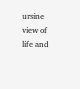ursine view of life and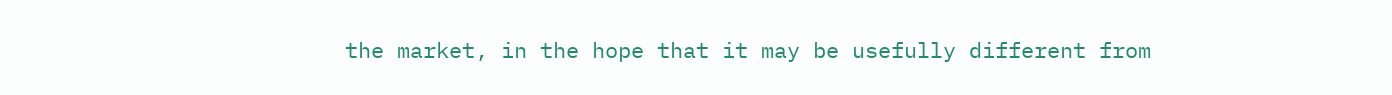the market, in the hope that it may be usefully different from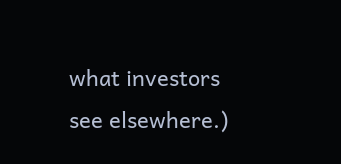what investors see elsewhere.)